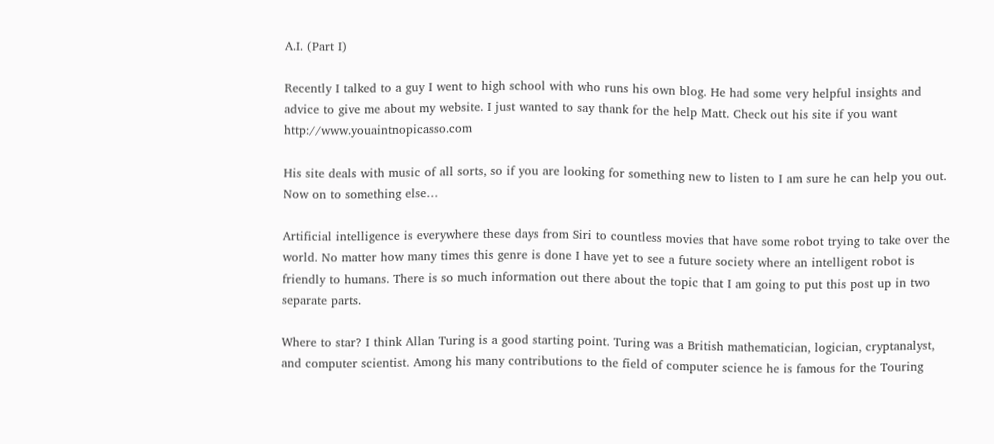A.I. (Part I)

Recently I talked to a guy I went to high school with who runs his own blog. He had some very helpful insights and advice to give me about my website. I just wanted to say thank for the help Matt. Check out his site if you want http://www.youaintnopicasso.com

His site deals with music of all sorts, so if you are looking for something new to listen to I am sure he can help you out. Now on to something else…

Artificial intelligence is everywhere these days from Siri to countless movies that have some robot trying to take over the world. No matter how many times this genre is done I have yet to see a future society where an intelligent robot is friendly to humans. There is so much information out there about the topic that I am going to put this post up in two separate parts.

Where to star? I think Allan Turing is a good starting point. Turing was a British mathematician, logician, cryptanalyst, and computer scientist. Among his many contributions to the field of computer science he is famous for the Touring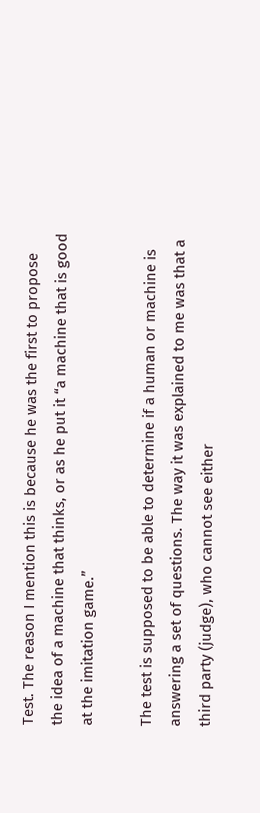Test. The reason I mention this is because he was the first to propose the idea of a machine that thinks, or as he put it “a machine that is good at the imitation game.”

The test is supposed to be able to determine if a human or machine is answering a set of questions. The way it was explained to me was that a third party (judge), who cannot see either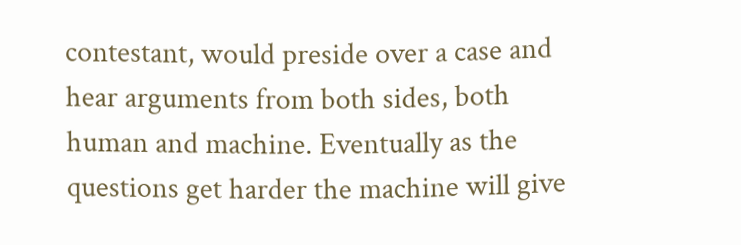contestant, would preside over a case and hear arguments from both sides, both human and machine. Eventually as the questions get harder the machine will give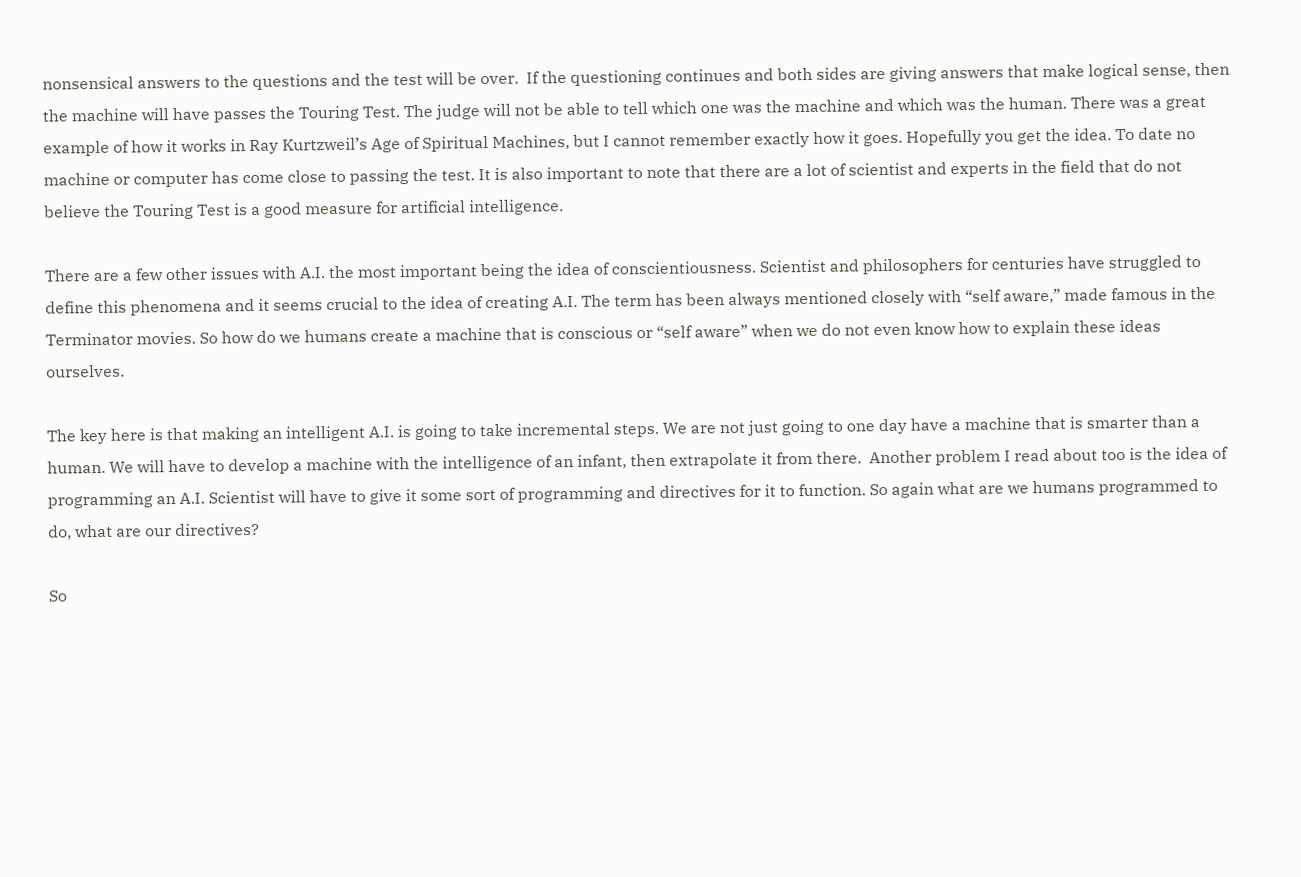nonsensical answers to the questions and the test will be over.  If the questioning continues and both sides are giving answers that make logical sense, then the machine will have passes the Touring Test. The judge will not be able to tell which one was the machine and which was the human. There was a great example of how it works in Ray Kurtzweil’s Age of Spiritual Machines, but I cannot remember exactly how it goes. Hopefully you get the idea. To date no machine or computer has come close to passing the test. It is also important to note that there are a lot of scientist and experts in the field that do not believe the Touring Test is a good measure for artificial intelligence.

There are a few other issues with A.I. the most important being the idea of conscientiousness. Scientist and philosophers for centuries have struggled to define this phenomena and it seems crucial to the idea of creating A.I. The term has been always mentioned closely with “self aware,” made famous in the Terminator movies. So how do we humans create a machine that is conscious or “self aware” when we do not even know how to explain these ideas ourselves.

The key here is that making an intelligent A.I. is going to take incremental steps. We are not just going to one day have a machine that is smarter than a human. We will have to develop a machine with the intelligence of an infant, then extrapolate it from there.  Another problem I read about too is the idea of programming an A.I. Scientist will have to give it some sort of programming and directives for it to function. So again what are we humans programmed to do, what are our directives?

So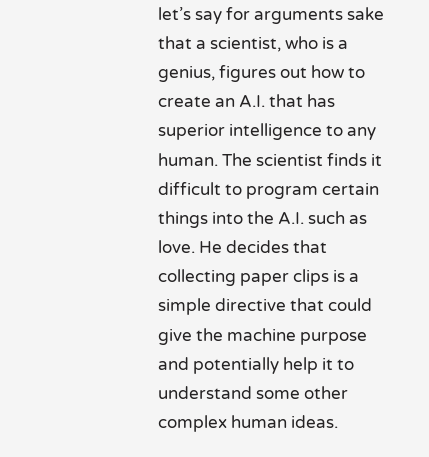let’s say for arguments sake that a scientist, who is a genius, figures out how to create an A.I. that has superior intelligence to any human. The scientist finds it difficult to program certain things into the A.I. such as love. He decides that collecting paper clips is a simple directive that could give the machine purpose and potentially help it to understand some other complex human ideas.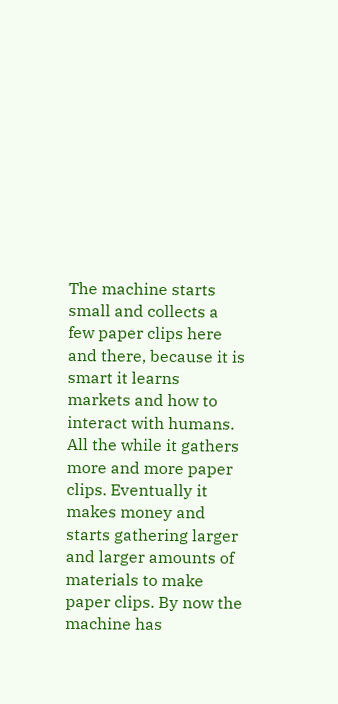The machine starts small and collects a few paper clips here and there, because it is smart it learns markets and how to interact with humans. All the while it gathers more and more paper clips. Eventually it makes money and starts gathering larger and larger amounts of materials to make paper clips. By now the machine has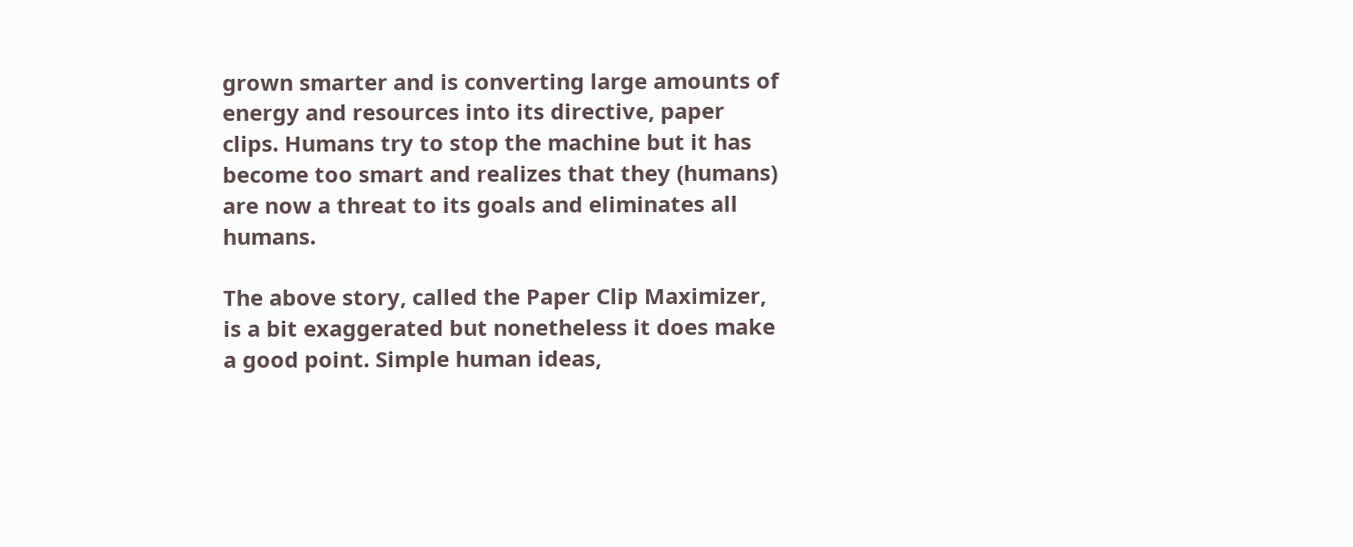grown smarter and is converting large amounts of energy and resources into its directive, paper clips. Humans try to stop the machine but it has become too smart and realizes that they (humans) are now a threat to its goals and eliminates all humans.

The above story, called the Paper Clip Maximizer, is a bit exaggerated but nonetheless it does make a good point. Simple human ideas,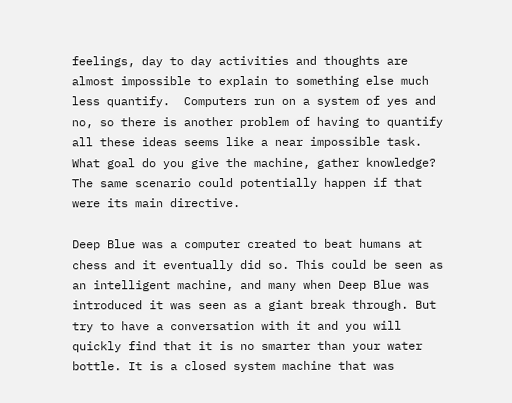feelings, day to day activities and thoughts are almost impossible to explain to something else much less quantify.  Computers run on a system of yes and no, so there is another problem of having to quantify all these ideas seems like a near impossible task. What goal do you give the machine, gather knowledge? The same scenario could potentially happen if that were its main directive.

Deep Blue was a computer created to beat humans at chess and it eventually did so. This could be seen as an intelligent machine, and many when Deep Blue was introduced it was seen as a giant break through. But try to have a conversation with it and you will quickly find that it is no smarter than your water bottle. It is a closed system machine that was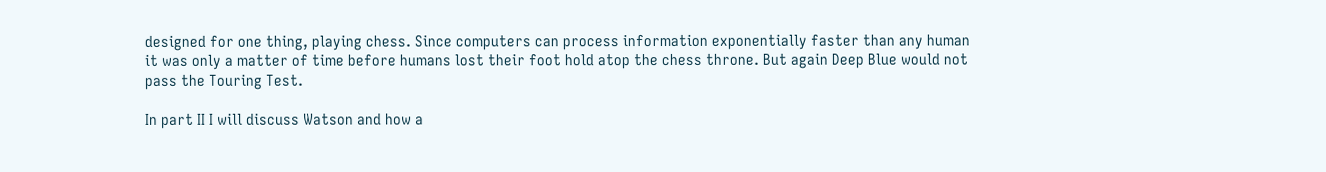designed for one thing, playing chess. Since computers can process information exponentially faster than any human it was only a matter of time before humans lost their foot hold atop the chess throne. But again Deep Blue would not pass the Touring Test.

In part II I will discuss Watson and how a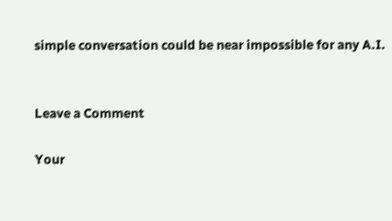simple conversation could be near impossible for any A.I.


Leave a Comment

Your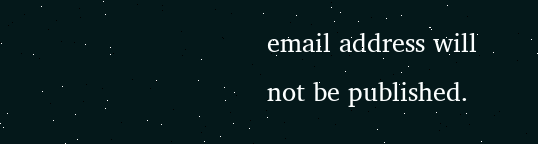email address will not be published.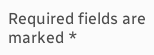Required fields are marked *